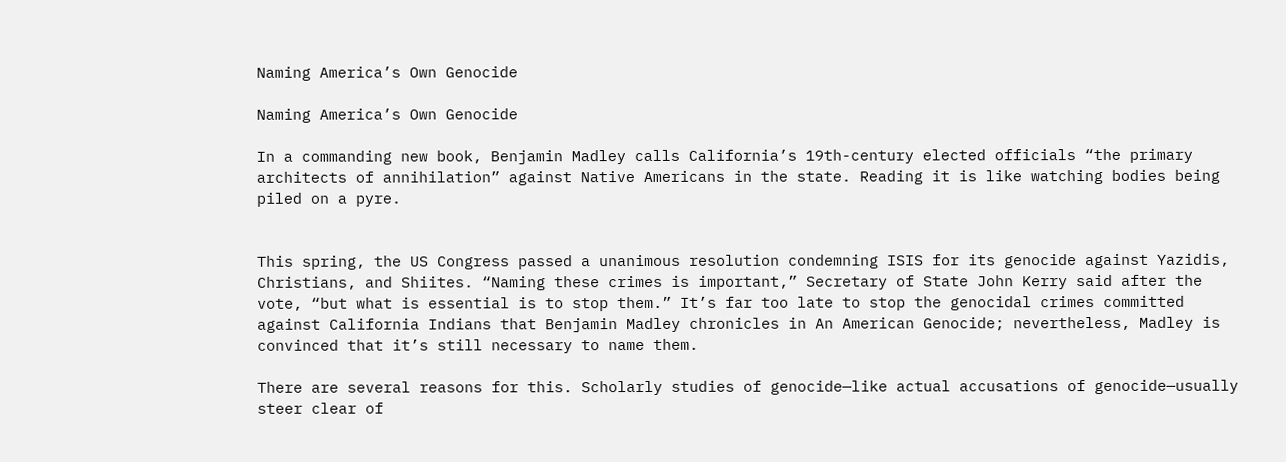Naming America’s Own Genocide

Naming America’s Own Genocide

In a commanding new book, Benjamin Madley calls California’s 19th-century elected officials “the primary architects of annihilation” against Native Americans in the state. Reading it is like watching bodies being piled on a pyre.


This spring, the US Congress passed a unanimous resolution condemning ISIS for its genocide against Yazidis, Christians, and Shiites. “Naming these crimes is important,” Secretary of State John Kerry said after the vote, “but what is essential is to stop them.” It’s far too late to stop the genocidal crimes committed against California Indians that Benjamin Madley chronicles in An American Genocide; nevertheless, Madley is convinced that it’s still necessary to name them.

There are several reasons for this. Scholarly studies of genocide—like actual accusations of genocide—usually steer clear of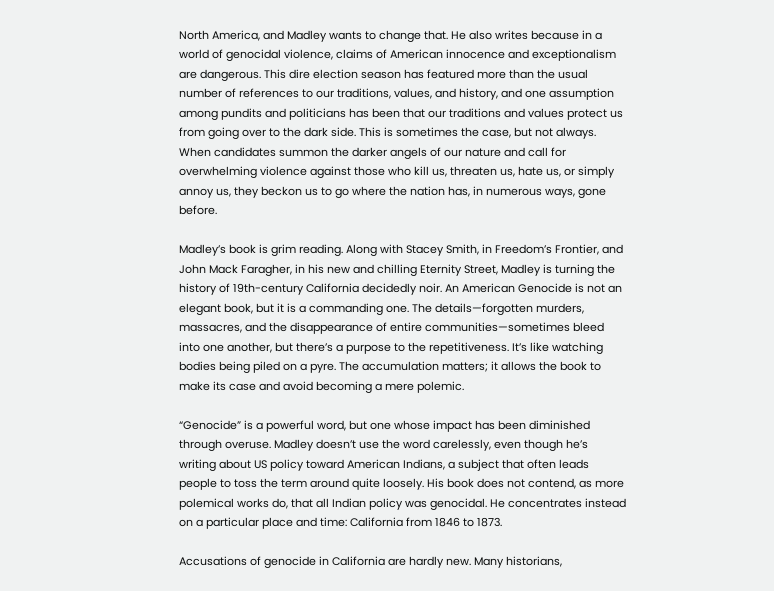North America, and Madley wants to change that. He also writes because in a world of genocidal violence, claims of American innocence and exceptionalism are dangerous. This dire election season has featured more than the usual number of references to our traditions, values, and history, and one assumption among pundits and politicians has been that our traditions and values protect us from going over to the dark side. This is sometimes the case, but not always. When candidates summon the darker angels of our nature and call for overwhelming violence against those who kill us, threaten us, hate us, or simply annoy us, they beckon us to go where the nation has, in numerous ways, gone before.

Madley’s book is grim reading. Along with Stacey Smith, in Freedom’s Frontier, and John Mack Faragher, in his new and chilling Eternity Street, Madley is turning the history of 19th-century California decidedly noir. An American Genocide is not an elegant book, but it is a commanding one. The details—forgotten murders, massacres, and the disappearance of entire communities—sometimes bleed into one another, but there’s a purpose to the repetitiveness. It’s like watching bodies being piled on a pyre. The accumulation matters; it allows the book to make its case and avoid becoming a mere polemic.

“Genocide” is a powerful word, but one whose impact has been diminished through overuse. Madley doesn’t use the word carelessly, even though he’s writing about US policy toward American Indians, a subject that often leads people to toss the term around quite loosely. His book does not contend, as more polemical works do, that all Indian policy was genocidal. He concentrates instead on a particular place and time: California from 1846 to 1873.

Accusations of genocide in California are hardly new. Many historians,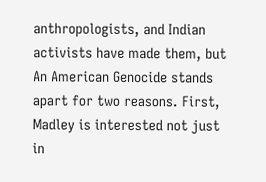anthropologists, and Indian activists have made them, but An American Genocide stands apart for two reasons. First, Madley is interested not just in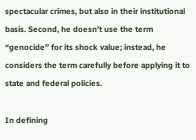spectacular crimes, but also in their institutional basis. Second, he doesn’t use the term “genocide” for its shock value; instead, he considers the term carefully before applying it to state and federal policies.

In defining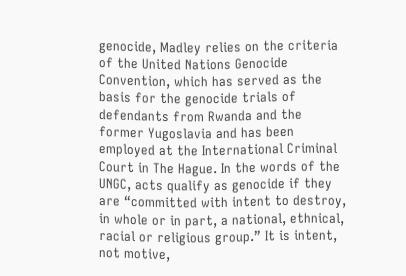genocide, Madley relies on the criteria of the United Nations Genocide Convention, which has served as the basis for the genocide trials of defendants from Rwanda and the former Yugoslavia and has been employed at the International Criminal Court in The Hague. In the words of the UNGC, acts qualify as genocide if they are “committed with intent to destroy, in whole or in part, a national, ethnical, racial or religious group.” It is intent, not motive,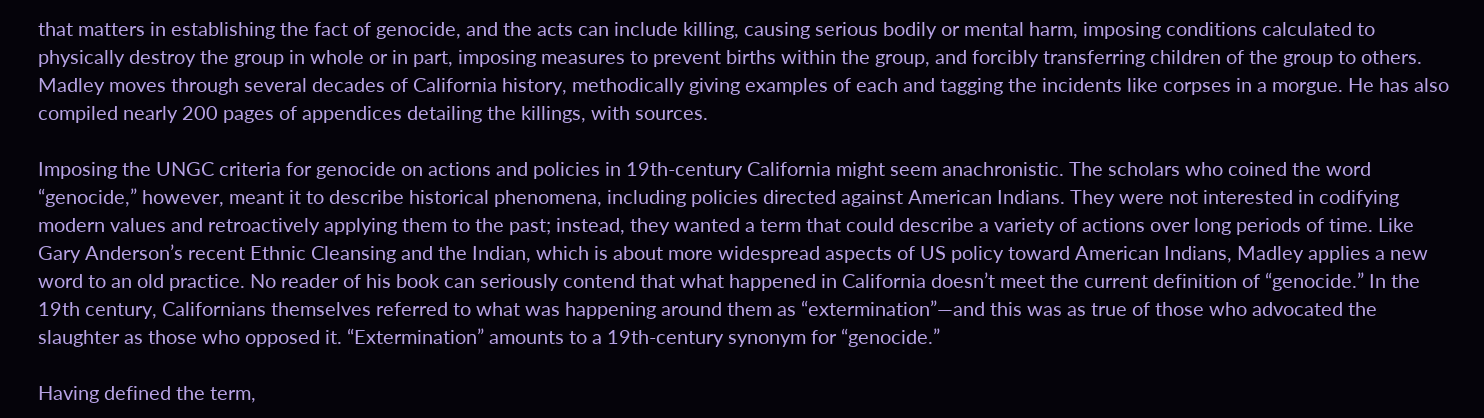that matters in establishing the fact of genocide, and the acts can include killing, causing serious bodily or mental harm, imposing conditions calculated to physically destroy the group in whole or in part, imposing measures to prevent births within the group, and forcibly transferring children of the group to others. Madley moves through several decades of California history, methodically giving examples of each and tagging the incidents like corpses in a morgue. He has also compiled nearly 200 pages of appendices detailing the killings, with sources.

Imposing the UNGC criteria for genocide on actions and policies in 19th-century California might seem anachronistic. The scholars who coined the word “genocide,” however, meant it to describe historical phenomena, including policies directed against American Indians. They were not interested in codifying modern values and retroactively applying them to the past; instead, they wanted a term that could describe a variety of actions over long periods of time. Like Gary Anderson’s recent Ethnic Cleansing and the Indian, which is about more widespread aspects of US policy toward American Indians, Madley applies a new word to an old practice. No reader of his book can seriously contend that what happened in California doesn’t meet the current definition of “genocide.” In the 19th century, Californians themselves referred to what was happening around them as “extermination”—and this was as true of those who advocated the slaughter as those who opposed it. “Extermination” amounts to a 19th-century synonym for “genocide.”

Having defined the term,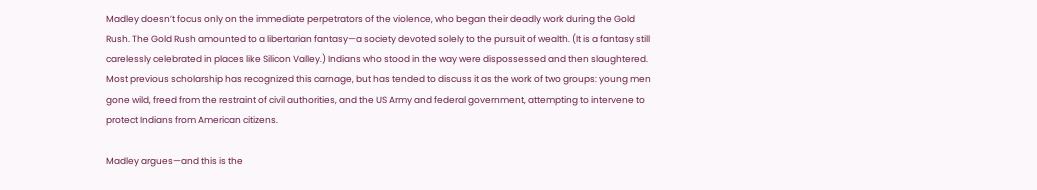Madley doesn’t focus only on the immediate perpetrators of the violence, who began their deadly work during the Gold Rush. The Gold Rush amounted to a libertarian fantasy—a society devoted solely to the pursuit of wealth. (It is a fantasy still carelessly celebrated in places like Silicon Valley.) Indians who stood in the way were dispossessed and then slaughtered. Most previous scholarship has recognized this carnage, but has tended to discuss it as the work of two groups: young men gone wild, freed from the restraint of civil authorities, and the US Army and federal government, attempting to intervene to protect Indians from American citizens.

Madley argues—and this is the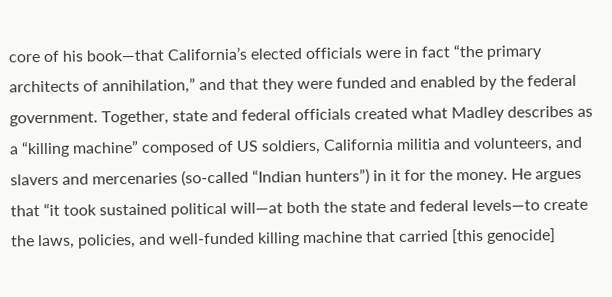core of his book—that California’s elected officials were in fact “the primary architects of annihilation,” and that they were funded and enabled by the federal government. Together, state and federal officials created what Madley describes as a “killing machine” composed of US soldiers, California militia and volunteers, and slavers and mercenaries (so-called “Indian hunters”) in it for the money. He argues that “it took sustained political will—at both the state and federal levels—to create the laws, policies, and well-funded killing machine that carried [this genocide]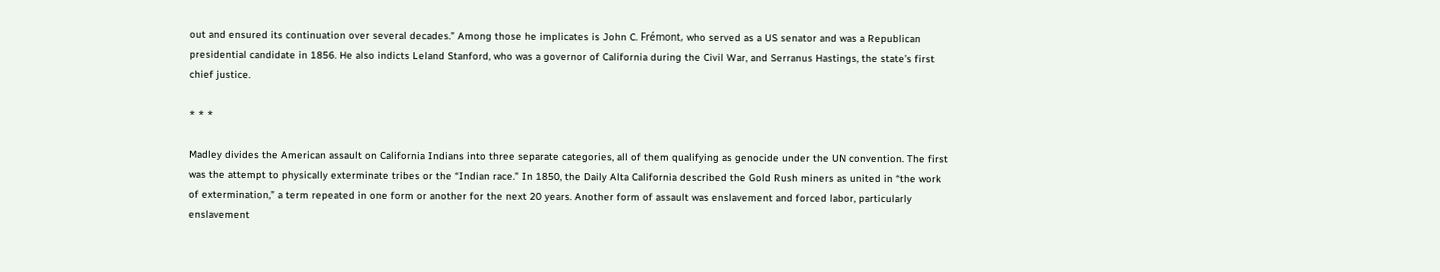out and ensured its continuation over several decades.” Among those he implicates is John C. Frémont, who served as a US senator and was a Republican presidential candidate in 1856. He also indicts Leland Stanford, who was a governor of California during the Civil War, and Serranus Hastings, the state’s first chief justice.

* * *

Madley divides the American assault on California Indians into three separate categories, all of them qualifying as genocide under the UN convention. The first was the attempt to physically exterminate tribes or the “Indian race.” In 1850, the Daily Alta California described the Gold Rush miners as united in “the work of extermination,” a term repeated in one form or another for the next 20 years. Another form of assault was enslavement and forced labor, particularly enslavement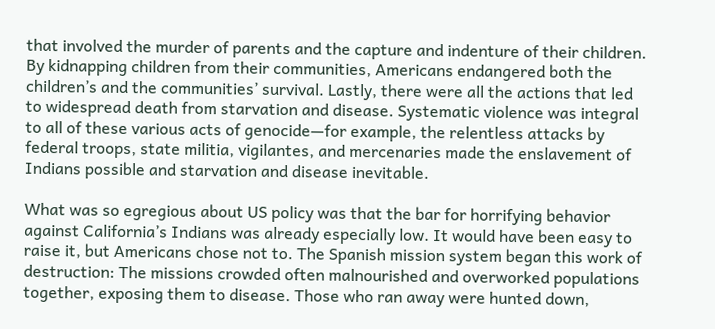that involved the murder of parents and the capture and indenture of their children. By kidnapping children from their communities, Americans endangered both the children’s and the communities’ survival. Lastly, there were all the actions that led to widespread death from starvation and disease. Systematic violence was integral to all of these various acts of genocide—for example, the relentless attacks by federal troops, state militia, vigilantes, and mercenaries made the enslavement of Indians possible and starvation and disease inevitable.

What was so egregious about US policy was that the bar for horrifying behavior against California’s Indians was already especially low. It would have been easy to raise it, but Americans chose not to. The Spanish mission system began this work of destruction: The missions crowded often malnourished and overworked populations together, exposing them to disease. Those who ran away were hunted down,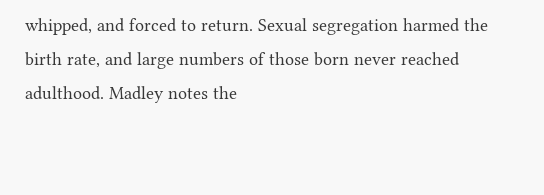whipped, and forced to return. Sexual segregation harmed the birth rate, and large numbers of those born never reached adulthood. Madley notes the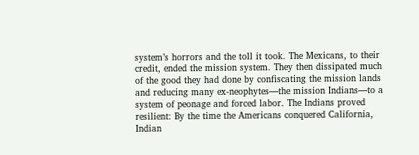system’s horrors and the toll it took. The Mexicans, to their credit, ended the mission system. They then dissipated much of the good they had done by confiscating the mission lands and reducing many ex-neophytes—the mission Indians—to a system of peonage and forced labor. The Indians proved resilient: By the time the Americans conquered California, Indian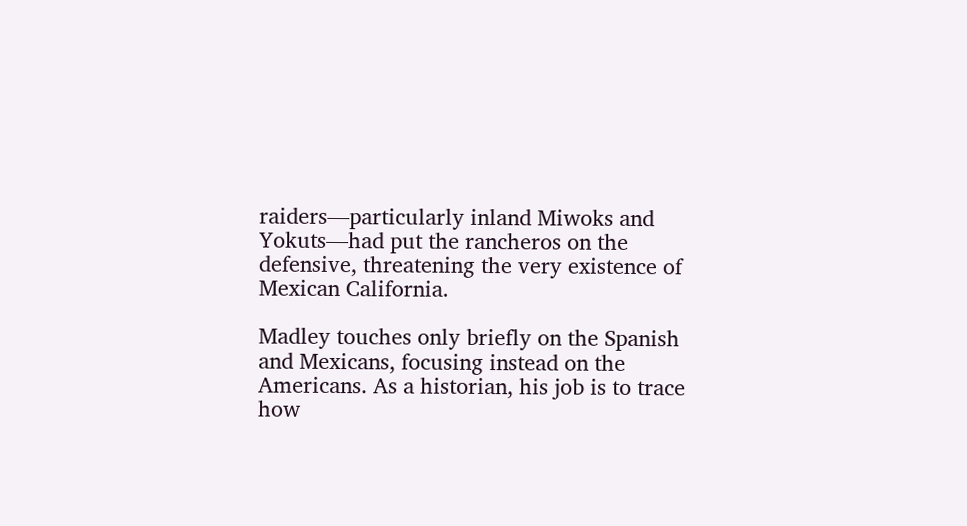raiders—particularly inland Miwoks and Yokuts—had put the rancheros on the defensive, threatening the very existence of Mexican California.

Madley touches only briefly on the Spanish and Mexicans, focusing instead on the Americans. As a historian, his job is to trace how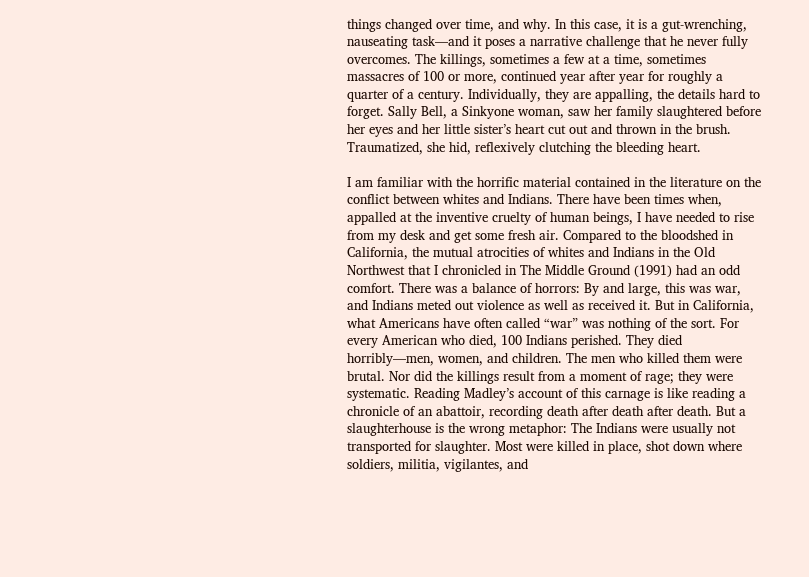things changed over time, and why. In this case, it is a gut-wrenching, nauseating task—and it poses a narrative challenge that he never fully overcomes. The killings, sometimes a few at a time, sometimes massacres of 100 or more, continued year after year for roughly a quarter of a century. Individually, they are appalling, the details hard to forget. Sally Bell, a Sinkyone woman, saw her family slaughtered before her eyes and her little sister’s heart cut out and thrown in the brush. Traumatized, she hid, reflexively clutching the bleeding heart.

I am familiar with the horrific material contained in the literature on the conflict between whites and Indians. There have been times when, appalled at the inventive cruelty of human beings, I have needed to rise from my desk and get some fresh air. Compared to the bloodshed in California, the mutual atrocities of whites and Indians in the Old Northwest that I chronicled in The Middle Ground (1991) had an odd comfort. There was a balance of horrors: By and large, this was war, and Indians meted out violence as well as received it. But in California, what Americans have often called “war” was nothing of the sort. For every American who died, 100 Indians perished. They died horribly—men, women, and children. The men who killed them were brutal. Nor did the killings result from a moment of rage; they were systematic. Reading Madley’s account of this carnage is like reading a chronicle of an abattoir, recording death after death after death. But a slaughterhouse is the wrong metaphor: The Indians were usually not transported for slaughter. Most were killed in place, shot down where soldiers, militia, vigilantes, and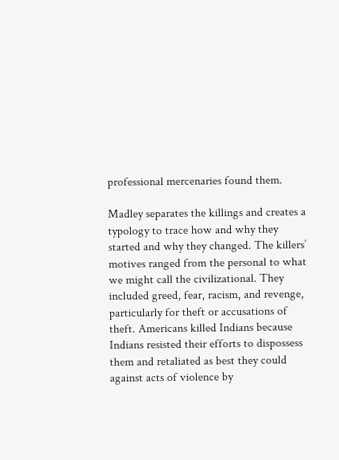professional mercenaries found them.

Madley separates the killings and creates a typology to trace how and why they started and why they changed. The killers’ motives ranged from the personal to what we might call the civilizational. They included greed, fear, racism, and revenge, particularly for theft or accusations of theft. Americans killed Indians because Indians resisted their efforts to dispossess them and retaliated as best they could against acts of violence by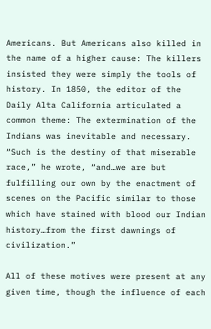Americans. But Americans also killed in the name of a higher cause: The killers insisted they were simply the tools of history. In 1850, the editor of the Daily Alta California articulated a common theme: The extermination of the Indians was inevitable and necessary. “Such is the destiny of that miserable race,” he wrote, “and…we are but fulfilling our own by the enactment of scenes on the Pacific similar to those which have stained with blood our Indian history…from the first dawnings of civilization.”

All of these motives were present at any given time, though the influence of each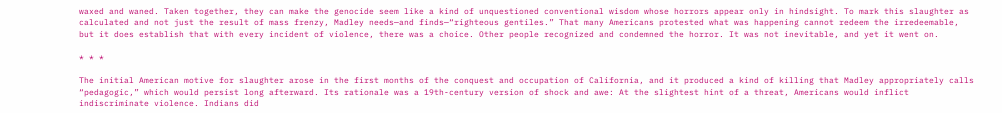waxed and waned. Taken together, they can make the genocide seem like a kind of unquestioned conventional wisdom whose horrors appear only in hindsight. To mark this slaughter as calculated and not just the result of mass frenzy, Madley needs—and finds—“righteous gentiles.” That many Americans protested what was happening cannot redeem the irredeemable, but it does establish that with every incident of violence, there was a choice. Other people recognized and condemned the horror. It was not inevitable, and yet it went on.

* * *

The initial American motive for slaughter arose in the first months of the conquest and occupation of California, and it produced a kind of killing that Madley appropriately calls “pedagogic,” which would persist long afterward. Its rationale was a 19th-century version of shock and awe: At the slightest hint of a threat, Americans would inflict indiscriminate violence. Indians did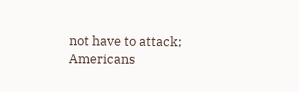not have to attack; Americans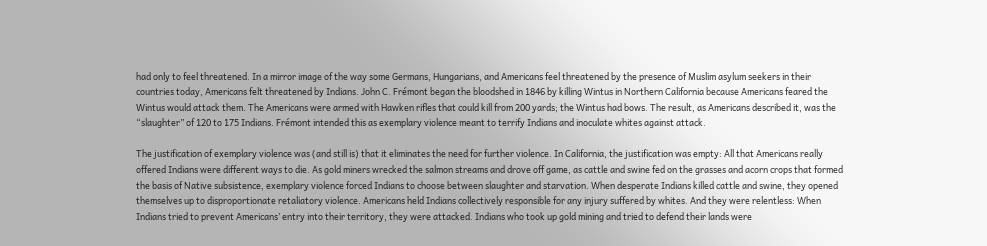had only to feel threatened. In a mirror image of the way some Germans, Hungarians, and Americans feel threatened by the presence of Muslim asylum seekers in their countries today, Americans felt threatened by Indians. John C. Frémont began the bloodshed in 1846 by killing Wintus in Northern California because Americans feared the Wintus would attack them. The Americans were armed with Hawken rifles that could kill from 200 yards; the Wintus had bows. The result, as Americans described it, was the “slaughter” of 120 to 175 Indians. Frémont intended this as exemplary violence meant to terrify Indians and inoculate whites against attack.

The justification of exemplary violence was (and still is) that it eliminates the need for further violence. In California, the justification was empty: All that Americans really offered Indians were different ways to die. As gold miners wrecked the salmon streams and drove off game, as cattle and swine fed on the grasses and acorn crops that formed the basis of Native subsistence, exemplary violence forced Indians to choose between slaughter and starvation. When desperate Indians killed cattle and swine, they opened themselves up to disproportionate retaliatory violence. Americans held Indians collectively responsible for any injury suffered by whites. And they were relentless: When Indians tried to prevent Americans’ entry into their territory, they were attacked. Indians who took up gold mining and tried to defend their lands were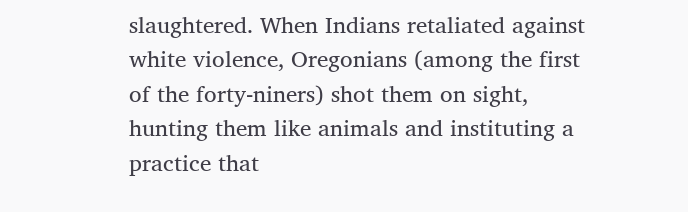slaughtered. When Indians retaliated against white violence, Oregonians (among the first of the forty-niners) shot them on sight, hunting them like animals and instituting a practice that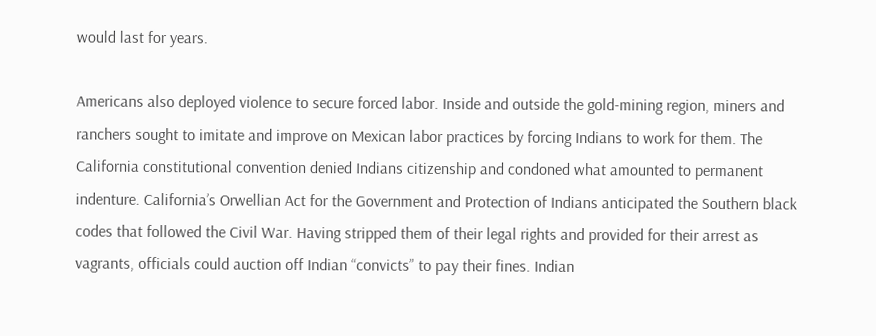would last for years.

Americans also deployed violence to secure forced labor. Inside and outside the gold-mining region, miners and ranchers sought to imitate and improve on Mexican labor practices by forcing Indians to work for them. The California constitutional convention denied Indians citizenship and condoned what amounted to permanent indenture. California’s Orwellian Act for the Government and Protection of Indians anticipated the Southern black codes that followed the Civil War. Having stripped them of their legal rights and provided for their arrest as vagrants, officials could auction off Indian “convicts” to pay their fines. Indian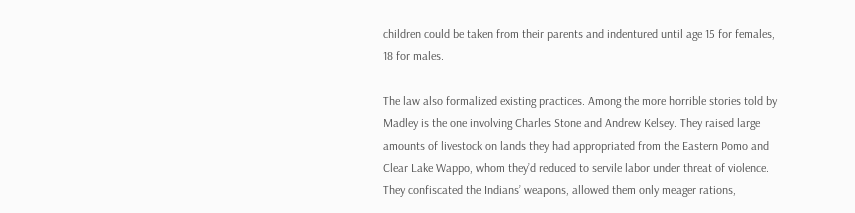children could be taken from their parents and indentured until age 15 for females, 18 for males.

The law also formalized existing practices. Among the more horrible stories told by Madley is the one involving Charles Stone and Andrew Kelsey. They raised large amounts of livestock on lands they had appropriated from the Eastern Pomo and Clear Lake Wappo, whom they’d reduced to servile labor under threat of violence. They confiscated the Indians’ weapons, allowed them only meager rations,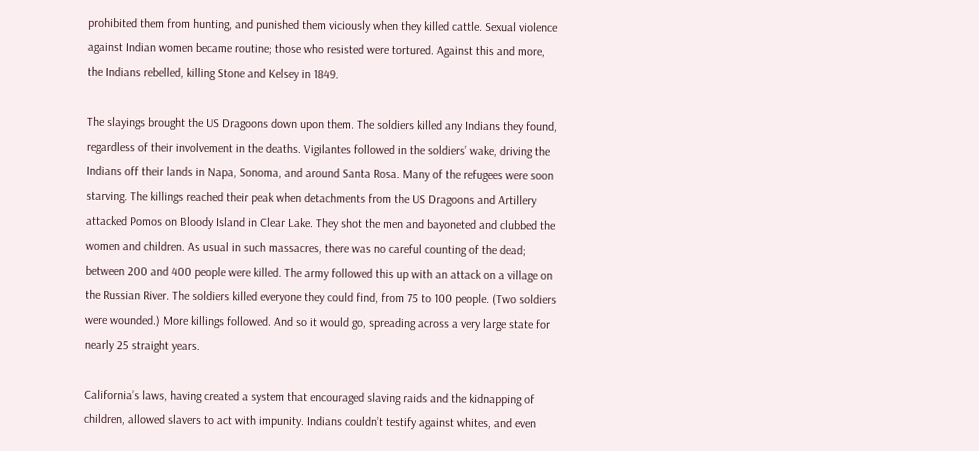prohibited them from hunting, and punished them viciously when they killed cattle. Sexual violence against Indian women became routine; those who resisted were tortured. Against this and more, the Indians rebelled, killing Stone and Kelsey in 1849.

The slayings brought the US Dragoons down upon them. The soldiers killed any Indians they found, regardless of their involvement in the deaths. Vigilantes followed in the soldiers’ wake, driving the Indians off their lands in Napa, Sonoma, and around Santa Rosa. Many of the refugees were soon starving. The killings reached their peak when detachments from the US Dragoons and Artillery attacked Pomos on Bloody Island in Clear Lake. They shot the men and bayoneted and clubbed the women and children. As usual in such massacres, there was no careful counting of the dead; between 200 and 400 people were killed. The army followed this up with an attack on a village on the Russian River. The soldiers killed everyone they could find, from 75 to 100 people. (Two soldiers were wounded.) More killings followed. And so it would go, spreading across a very large state for nearly 25 straight years.

California’s laws, having created a system that encouraged slaving raids and the kidnapping of children, allowed slavers to act with impunity. Indians couldn’t testify against whites, and even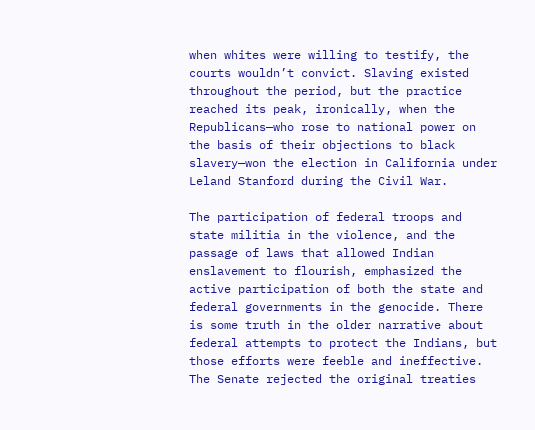when whites were willing to testify, the courts wouldn’t convict. Slaving existed throughout the period, but the practice reached its peak, ironically, when the Republicans—who rose to national power on the basis of their objections to black slavery—won the election in California under Leland Stanford during the Civil War.

The participation of federal troops and state militia in the violence, and the passage of laws that allowed Indian enslavement to flourish, emphasized the active participation of both the state and federal governments in the genocide. There is some truth in the older narrative about federal attempts to protect the Indians, but those efforts were feeble and ineffective. The Senate rejected the original treaties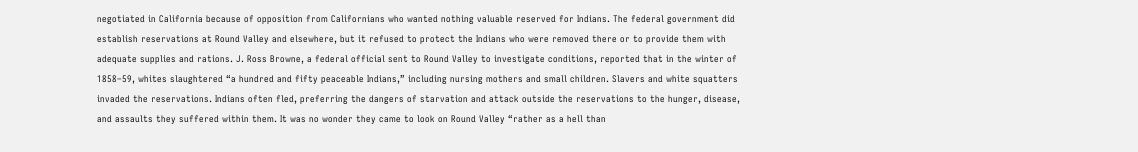negotiated in California because of opposition from Californians who wanted nothing valuable reserved for Indians. The federal government did establish reservations at Round Valley and elsewhere, but it refused to protect the Indians who were removed there or to provide them with adequate supplies and rations. J. Ross Browne, a federal official sent to Round Valley to investigate conditions, reported that in the winter of 1858–59, whites slaughtered “a hundred and fifty peaceable Indians,” including nursing mothers and small children. Slavers and white squatters invaded the reservations. Indians often fled, preferring the dangers of starvation and attack outside the reservations to the hunger, disease, and assaults they suffered within them. It was no wonder they came to look on Round Valley “rather as a hell than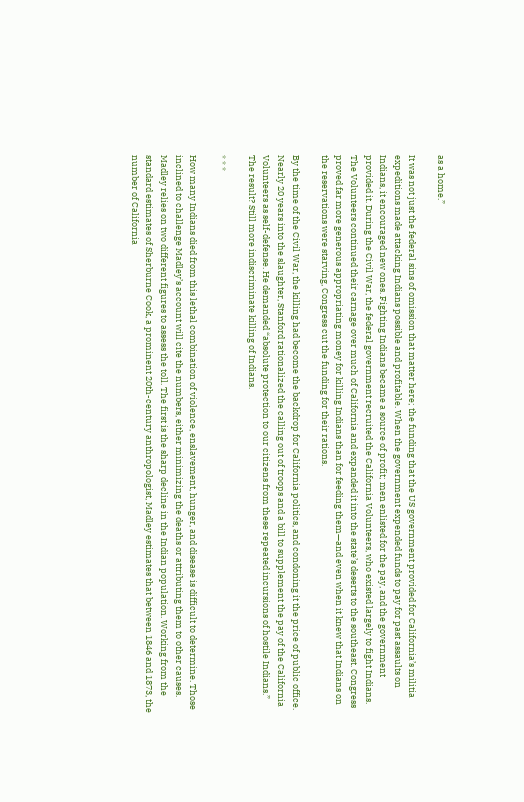as a home.”

It was not just the federal sins of omission that matter here; the funding that the US government provided for California’s militia expeditions made attacking Indians possible and profitable. When the government expended funds to pay for past assaults on Indians, it encouraged new ones. Fighting Indians became a source of profit; men enlisted for the pay, and the government provided it. During the Civil War, the federal government recruited the California Volunteers, who existed largely to fight Indians. The Volunteers continued their carnage over much of California and expanded it into the state’s deserts to the southeast. Congress proved far more generous appropriating money for killing Indians than for feeding them—and even when it knew that Indians on the reservations were starving, Congress cut the funding for their rations.

By the time of the Civil War, the killing had become the backdrop for California politics, and condoning it the price of public office. Nearly 20 years into the slaughter, Stanford rationalized the calling out of troops and a bill to supplement the pay of the California Volunteers as self-defense. He demanded “absolute protection to our citizens from these repeated incursions of hostile Indians.” The result? Still more indiscriminate killing of Indians.

* * *

How many Indians died from this lethal combination of violence, enslavement, hunger, and disease is difficult to determine. Those inclined to challenge Madley’s account will cite the numbers, either minimizing the deaths or attributing them to other causes. Madley relies on two different figures to assess the toll. The first is the sharp decline in the Indian population. Working from the standard estimates of Sherburne Cook, a prominent 20th-century anthropologist, Madley estimates that between 1846 and 1873, the number of California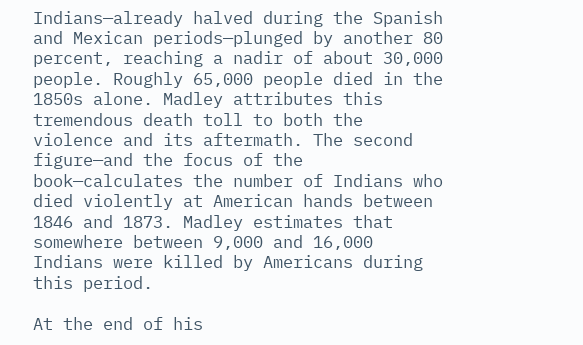Indians—already halved during the Spanish and Mexican periods—plunged by another 80 percent, reaching a nadir of about 30,000 people. Roughly 65,000 people died in the 1850s alone. Madley attributes this tremendous death toll to both the violence and its aftermath. The second figure—and the focus of the book—calculates the number of Indians who died violently at American hands between 1846 and 1873. Madley estimates that somewhere between 9,000 and 16,000 Indians were killed by Americans during this period.

At the end of his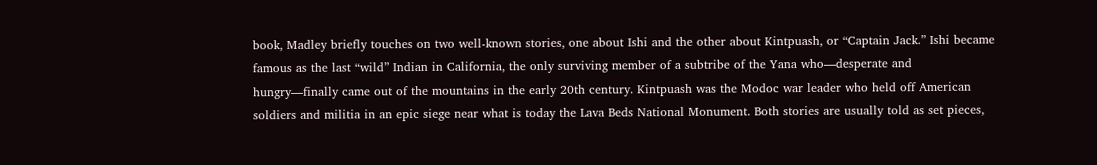book, Madley briefly touches on two well-known stories, one about Ishi and the other about Kintpuash, or “Captain Jack.” Ishi became famous as the last “wild” Indian in California, the only surviving member of a subtribe of the Yana who—desperate and hungry—finally came out of the mountains in the early 20th century. Kintpuash was the Modoc war leader who held off American soldiers and militia in an epic siege near what is today the Lava Beds National Monument. Both stories are usually told as set pieces,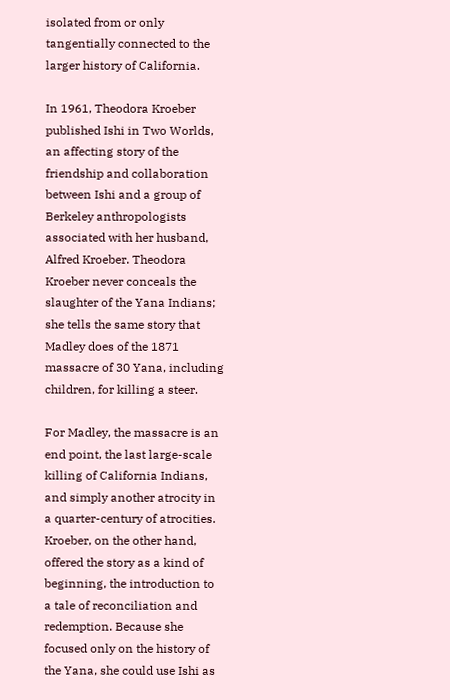isolated from or only tangentially connected to the larger history of California.

In 1961, Theodora Kroeber published Ishi in Two Worlds, an affecting story of the friendship and collaboration between Ishi and a group of Berkeley anthropologists associated with her husband, Alfred Kroeber. Theodora Kroeber never conceals the slaughter of the Yana Indians; she tells the same story that Madley does of the 1871 massacre of 30 Yana, including children, for killing a steer.

For Madley, the massacre is an end point, the last large-scale killing of California Indians, and simply another atrocity in a quarter-century of atrocities. Kroeber, on the other hand, offered the story as a kind of beginning, the introduction to a tale of reconciliation and redemption. Because she focused only on the history of the Yana, she could use Ishi as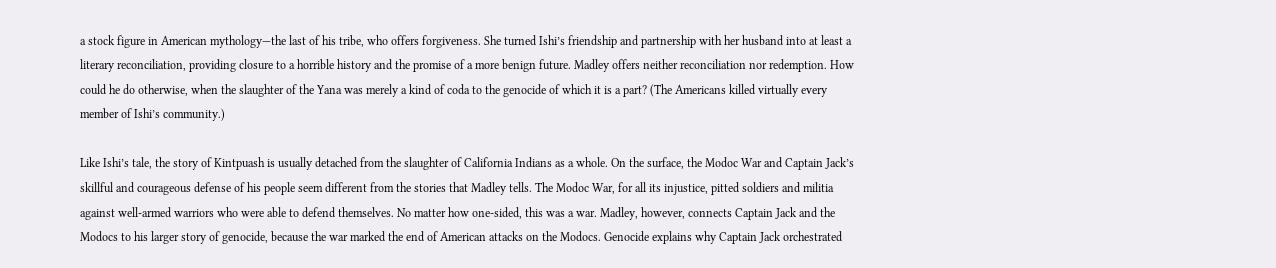a stock figure in American mythology—the last of his tribe, who offers forgiveness. She turned Ishi’s friendship and partnership with her husband into at least a literary reconciliation, providing closure to a horrible history and the promise of a more benign future. Madley offers neither reconciliation nor redemption. How could he do otherwise, when the slaughter of the Yana was merely a kind of coda to the genocide of which it is a part? (The Americans killed virtually every member of Ishi’s community.)

Like Ishi’s tale, the story of Kintpuash is usually detached from the slaughter of California Indians as a whole. On the surface, the Modoc War and Captain Jack’s skillful and courageous defense of his people seem different from the stories that Madley tells. The Modoc War, for all its injustice, pitted soldiers and militia against well-armed warriors who were able to defend themselves. No matter how one-sided, this was a war. Madley, however, connects Captain Jack and the Modocs to his larger story of genocide, because the war marked the end of American attacks on the Modocs. Genocide explains why Captain Jack orchestrated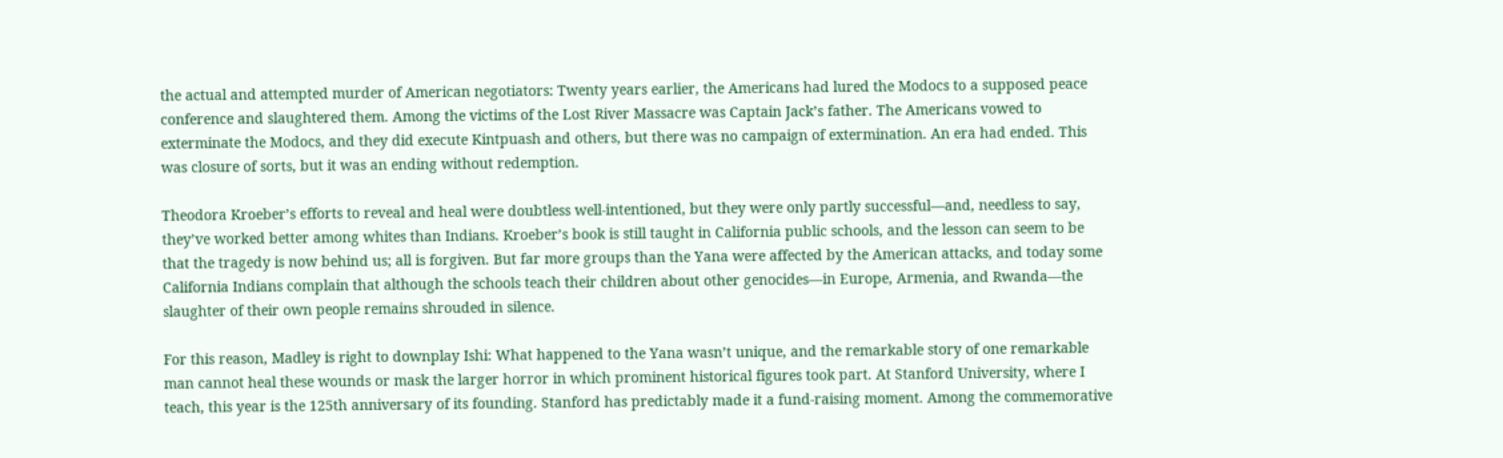the actual and attempted murder of American negotiators: Twenty years earlier, the Americans had lured the Modocs to a supposed peace conference and slaughtered them. Among the victims of the Lost River Massacre was Captain Jack’s father. The Americans vowed to exterminate the Modocs, and they did execute Kintpuash and others, but there was no campaign of extermination. An era had ended. This was closure of sorts, but it was an ending without redemption.

Theodora Kroeber’s efforts to reveal and heal were doubtless well-intentioned, but they were only partly successful—and, needless to say, they’ve worked better among whites than Indians. Kroeber’s book is still taught in California public schools, and the lesson can seem to be that the tragedy is now behind us; all is forgiven. But far more groups than the Yana were affected by the American attacks, and today some California Indians complain that although the schools teach their children about other genocides—in Europe, Armenia, and Rwanda—the slaughter of their own people remains shrouded in silence.

For this reason, Madley is right to downplay Ishi: What happened to the Yana wasn’t unique, and the remarkable story of one remarkable man cannot heal these wounds or mask the larger horror in which prominent historical figures took part. At Stanford University, where I teach, this year is the 125th anniversary of its founding. Stanford has predictably made it a fund-raising moment. Among the commemorative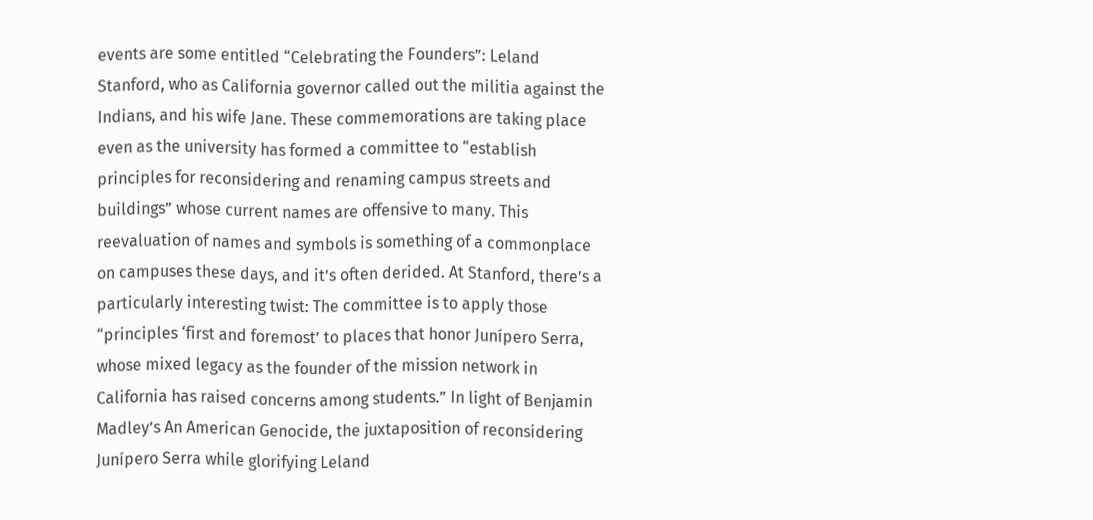events are some entitled “Celebrating the Founders”: Leland Stanford, who as California governor called out the militia against the Indians, and his wife Jane. These commemorations are taking place even as the university has formed a committee to “establish principles for reconsidering and renaming campus streets and buildings” whose current names are offensive to many. This reevaluation of names and symbols is something of a commonplace on campuses these days, and it’s often derided. At Stanford, there’s a particularly interesting twist: The committee is to apply those “principles ‘first and foremost’ to places that honor Junípero Serra, whose mixed legacy as the founder of the mission network in California has raised concerns among students.” In light of Benjamin Madley’s An American Genocide, the juxtaposition of reconsidering Junípero Serra while glorifying Leland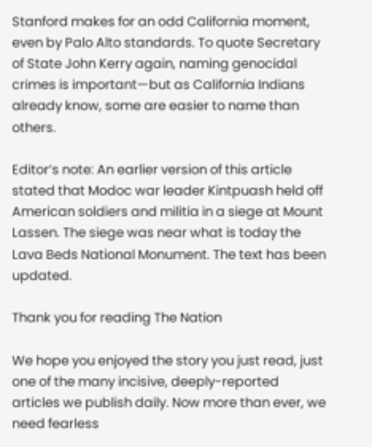Stanford makes for an odd California moment, even by Palo Alto standards. To quote Secretary of State John Kerry again, naming genocidal crimes is important—but as California Indians already know, some are easier to name than others.

Editor’s note: An earlier version of this article stated that Modoc war leader Kintpuash held off American soldiers and militia in a siege at Mount Lassen. The siege was near what is today the Lava Beds National Monument. The text has been updated.

Thank you for reading The Nation

We hope you enjoyed the story you just read, just one of the many incisive, deeply-reported articles we publish daily. Now more than ever, we need fearless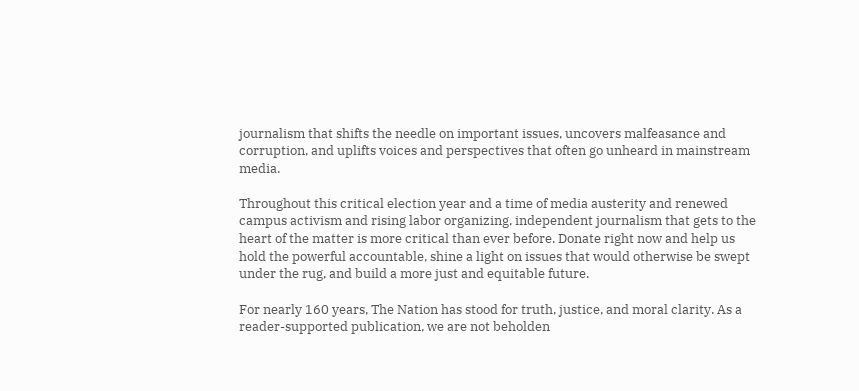journalism that shifts the needle on important issues, uncovers malfeasance and corruption, and uplifts voices and perspectives that often go unheard in mainstream media.

Throughout this critical election year and a time of media austerity and renewed campus activism and rising labor organizing, independent journalism that gets to the heart of the matter is more critical than ever before. Donate right now and help us hold the powerful accountable, shine a light on issues that would otherwise be swept under the rug, and build a more just and equitable future.

For nearly 160 years, The Nation has stood for truth, justice, and moral clarity. As a reader-supported publication, we are not beholden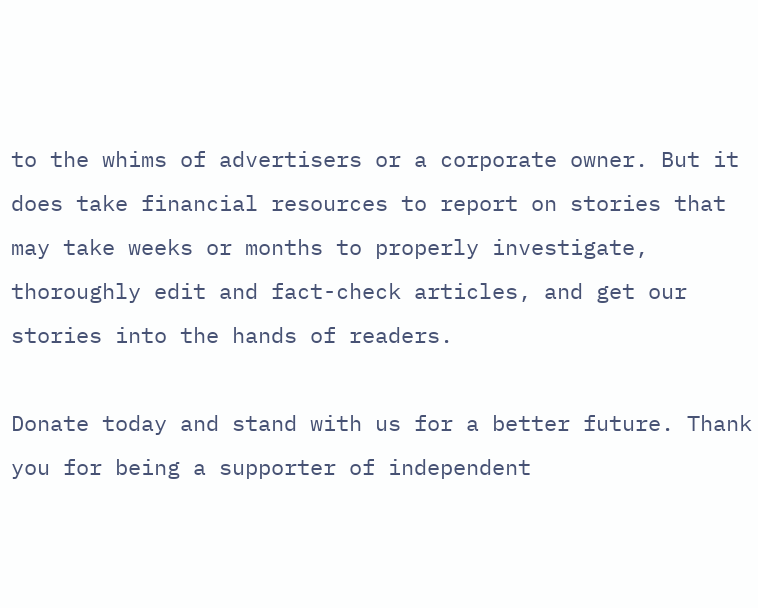to the whims of advertisers or a corporate owner. But it does take financial resources to report on stories that may take weeks or months to properly investigate, thoroughly edit and fact-check articles, and get our stories into the hands of readers.

Donate today and stand with us for a better future. Thank you for being a supporter of independent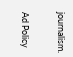journalism.

Ad Policy